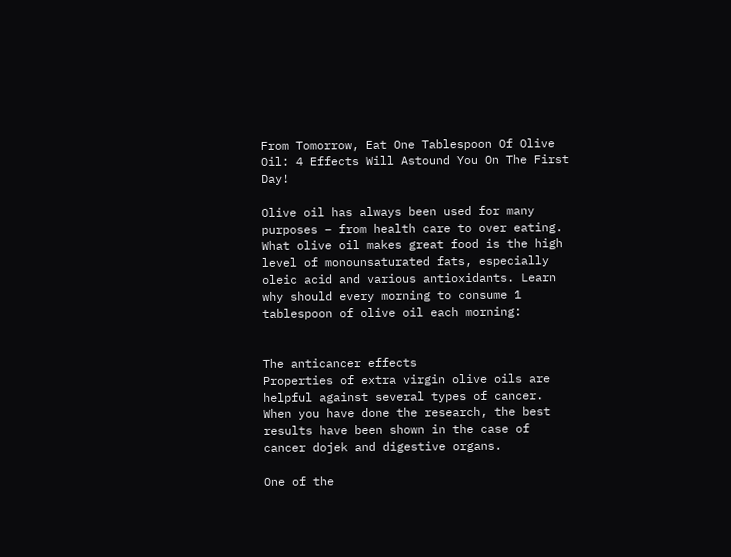From Tomorrow, Eat One Tablespoon Of Olive Oil: 4 Effects Will Astound You On The First Day!

Olive oil has always been used for many purposes – from health care to over eating. What olive oil makes great food is the high level of monounsaturated fats, especially oleic acid and various antioxidants. Learn why should every morning to consume 1 tablespoon of olive oil each morning:


The anticancer effects
Properties of extra virgin olive oils are helpful against several types of cancer. When you have done the research, the best results have been shown in the case of cancer dojek and digestive organs.

One of the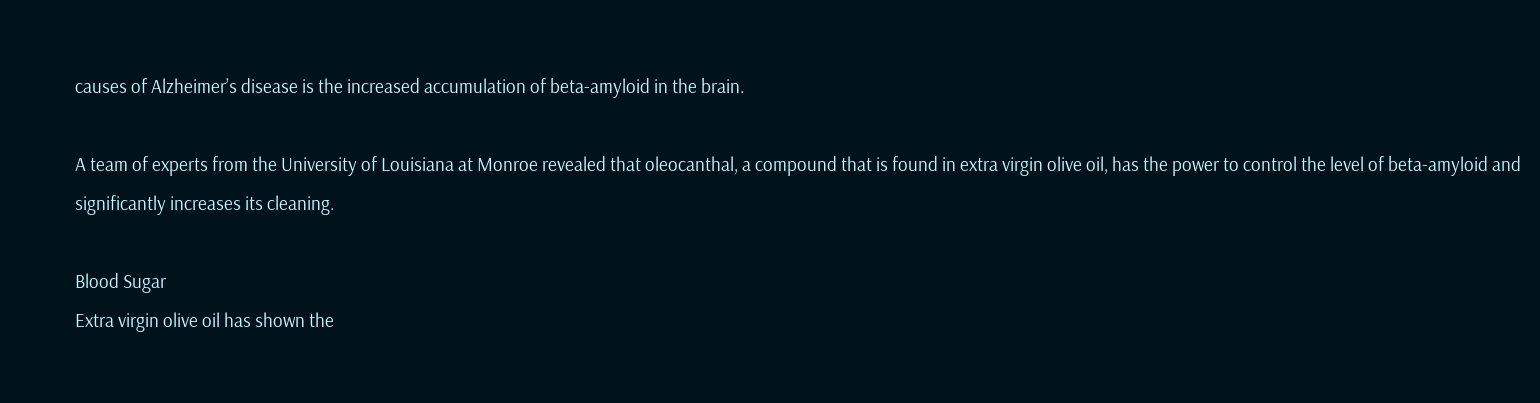causes of Alzheimer’s disease is the increased accumulation of beta-amyloid in the brain.

A team of experts from the University of Louisiana at Monroe revealed that oleocanthal, a compound that is found in extra virgin olive oil, has the power to control the level of beta-amyloid and significantly increases its cleaning.

Blood Sugar
Extra virgin olive oil has shown the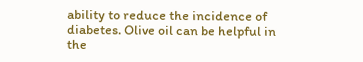ability to reduce the incidence of diabetes. Olive oil can be helpful in the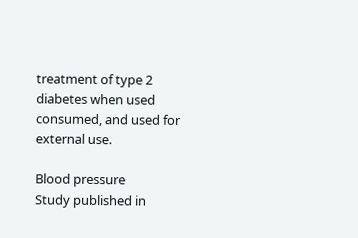treatment of type 2 diabetes when used consumed, and used for external use.

Blood pressure
Study published in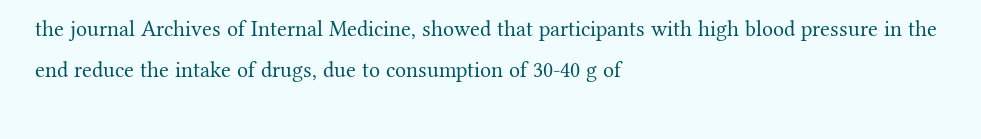the journal Archives of Internal Medicine, showed that participants with high blood pressure in the end reduce the intake of drugs, due to consumption of 30-40 g of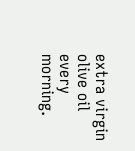extra virgin olive oil every morning.